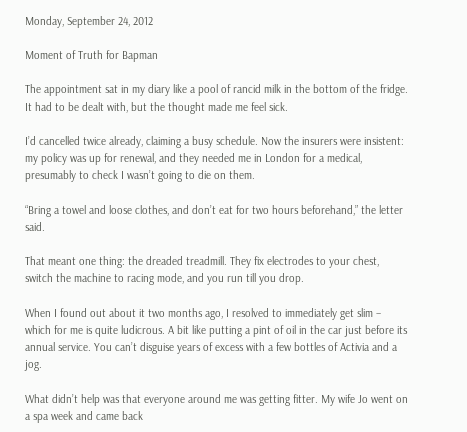Monday, September 24, 2012

Moment of Truth for Bapman

The appointment sat in my diary like a pool of rancid milk in the bottom of the fridge. It had to be dealt with, but the thought made me feel sick.

I’d cancelled twice already, claiming a busy schedule. Now the insurers were insistent: my policy was up for renewal, and they needed me in London for a medical, presumably to check I wasn’t going to die on them.

“Bring a towel and loose clothes, and don’t eat for two hours beforehand,” the letter said.

That meant one thing: the dreaded treadmill. They fix electrodes to your chest, switch the machine to racing mode, and you run till you drop.

When I found out about it two months ago, I resolved to immediately get slim – which for me is quite ludicrous. A bit like putting a pint of oil in the car just before its annual service. You can’t disguise years of excess with a few bottles of Activia and a jog.

What didn’t help was that everyone around me was getting fitter. My wife Jo went on a spa week and came back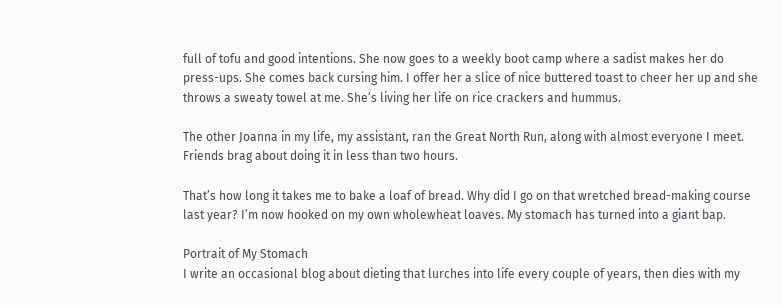full of tofu and good intentions. She now goes to a weekly boot camp where a sadist makes her do press-ups. She comes back cursing him. I offer her a slice of nice buttered toast to cheer her up and she throws a sweaty towel at me. She’s living her life on rice crackers and hummus.

The other Joanna in my life, my assistant, ran the Great North Run, along with almost everyone I meet. Friends brag about doing it in less than two hours.

That’s how long it takes me to bake a loaf of bread. Why did I go on that wretched bread-making course last year? I’m now hooked on my own wholewheat loaves. My stomach has turned into a giant bap.

Portrait of My Stomach
I write an occasional blog about dieting that lurches into life every couple of years, then dies with my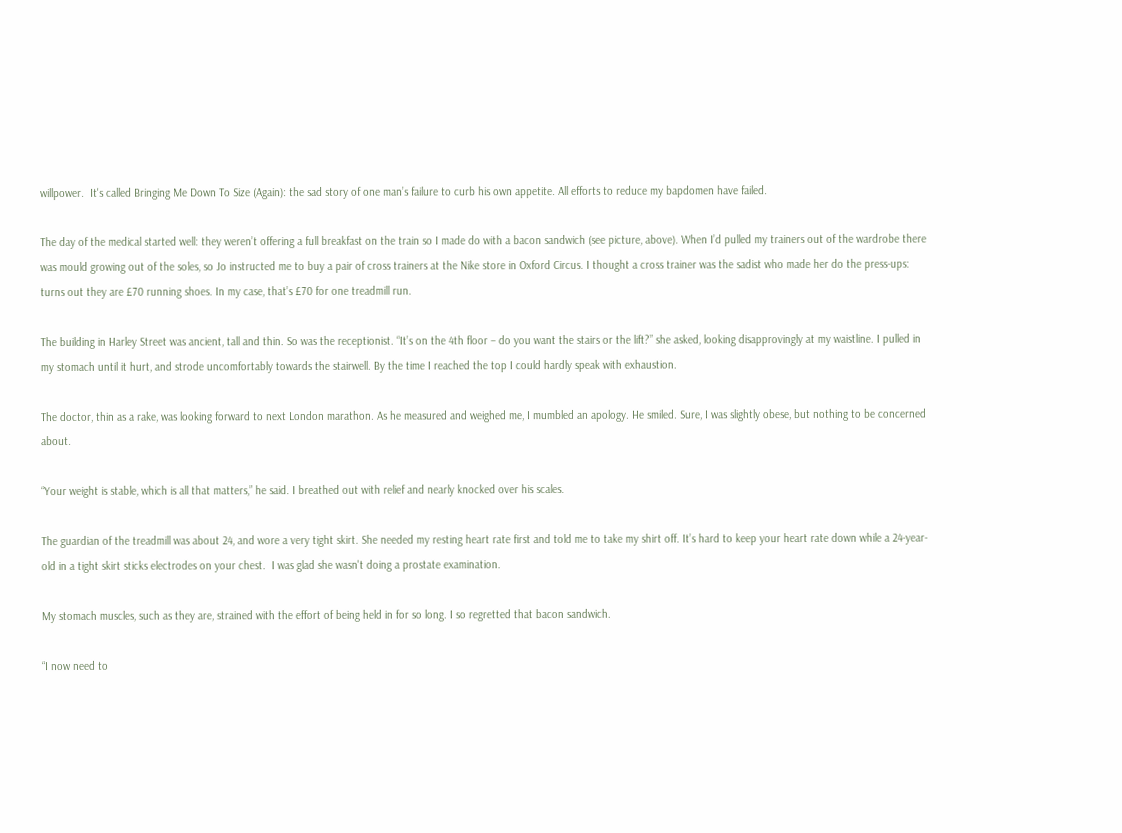willpower.  It's called Bringing Me Down To Size (Again): the sad story of one man’s failure to curb his own appetite. All efforts to reduce my bapdomen have failed.

The day of the medical started well: they weren’t offering a full breakfast on the train so I made do with a bacon sandwich (see picture, above). When I’d pulled my trainers out of the wardrobe there was mould growing out of the soles, so Jo instructed me to buy a pair of cross trainers at the Nike store in Oxford Circus. I thought a cross trainer was the sadist who made her do the press-ups: turns out they are £70 running shoes. In my case, that’s £70 for one treadmill run.

The building in Harley Street was ancient, tall and thin. So was the receptionist. “It’s on the 4th floor – do you want the stairs or the lift?” she asked, looking disapprovingly at my waistline. I pulled in my stomach until it hurt, and strode uncomfortably towards the stairwell. By the time I reached the top I could hardly speak with exhaustion.

The doctor, thin as a rake, was looking forward to next London marathon. As he measured and weighed me, I mumbled an apology. He smiled. Sure, I was slightly obese, but nothing to be concerned about.

“Your weight is stable, which is all that matters,” he said. I breathed out with relief and nearly knocked over his scales.

The guardian of the treadmill was about 24, and wore a very tight skirt. She needed my resting heart rate first and told me to take my shirt off. It’s hard to keep your heart rate down while a 24-year-old in a tight skirt sticks electrodes on your chest.  I was glad she wasn't doing a prostate examination.

My stomach muscles, such as they are, strained with the effort of being held in for so long. I so regretted that bacon sandwich.

“I now need to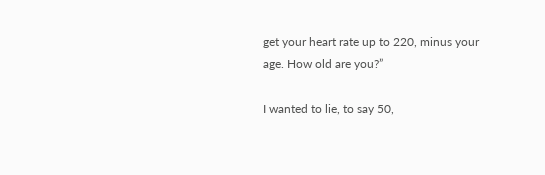get your heart rate up to 220, minus your age. How old are you?”

I wanted to lie, to say 50,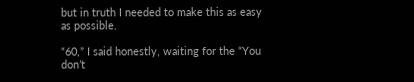but in truth I needed to make this as easy as possible.

“60,” I said honestly, waiting for the “You don’t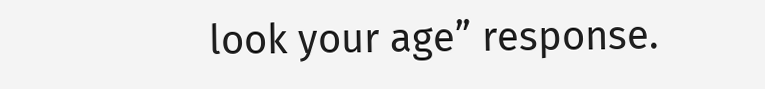look your age” response.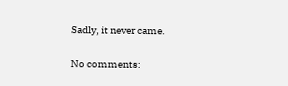Sadly, it never came.

No comments: